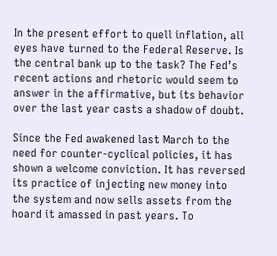In the present effort to quell inflation, all eyes have turned to the Federal Reserve. Is the central bank up to the task? The Fed’s recent actions and rhetoric would seem to answer in the affirmative, but its behavior over the last year casts a shadow of doubt.

Since the Fed awakened last March to the need for counter-cyclical policies, it has shown a welcome conviction. It has reversed its practice of injecting new money into the system and now sells assets from the hoard it amassed in past years. To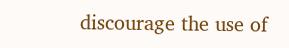discourage the use of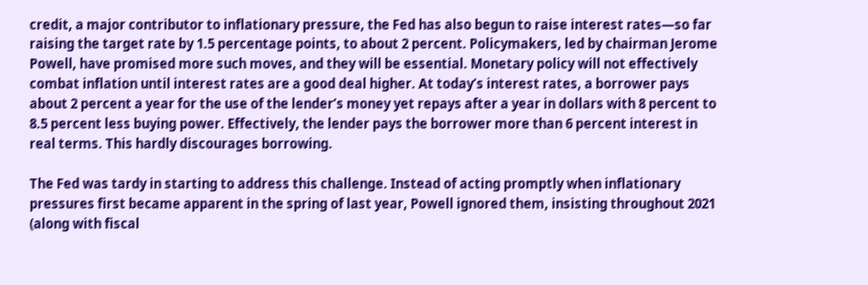credit, a major contributor to inflationary pressure, the Fed has also begun to raise interest rates—so far raising the target rate by 1.5 percentage points, to about 2 percent. Policymakers, led by chairman Jerome Powell, have promised more such moves, and they will be essential. Monetary policy will not effectively combat inflation until interest rates are a good deal higher. At today’s interest rates, a borrower pays about 2 percent a year for the use of the lender’s money yet repays after a year in dollars with 8 percent to 8.5 percent less buying power. Effectively, the lender pays the borrower more than 6 percent interest in real terms. This hardly discourages borrowing.

The Fed was tardy in starting to address this challenge. Instead of acting promptly when inflationary pressures first became apparent in the spring of last year, Powell ignored them, insisting throughout 2021 (along with fiscal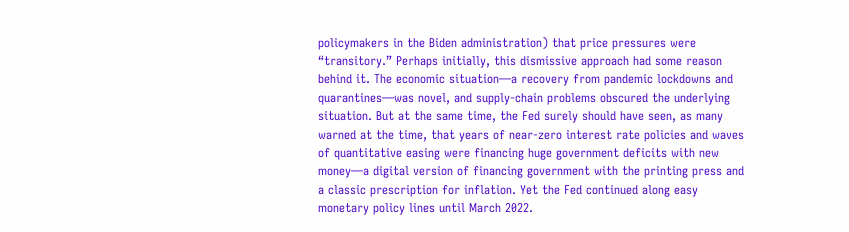policymakers in the Biden administration) that price pressures were “transitory.” Perhaps initially, this dismissive approach had some reason behind it. The economic situation—a recovery from pandemic lockdowns and quarantines—was novel, and supply-chain problems obscured the underlying situation. But at the same time, the Fed surely should have seen, as many warned at the time, that years of near-zero interest rate policies and waves of quantitative easing were financing huge government deficits with new money—a digital version of financing government with the printing press and a classic prescription for inflation. Yet the Fed continued along easy monetary policy lines until March 2022.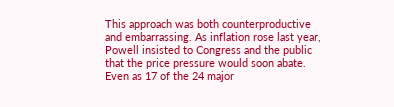This approach was both counterproductive and embarrassing. As inflation rose last year, Powell insisted to Congress and the public that the price pressure would soon abate. Even as 17 of the 24 major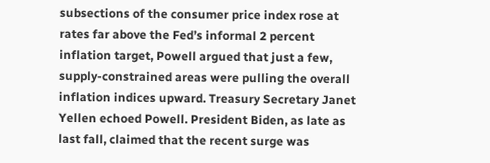subsections of the consumer price index rose at rates far above the Fed’s informal 2 percent inflation target, Powell argued that just a few, supply-constrained areas were pulling the overall inflation indices upward. Treasury Secretary Janet Yellen echoed Powell. President Biden, as late as last fall, claimed that the recent surge was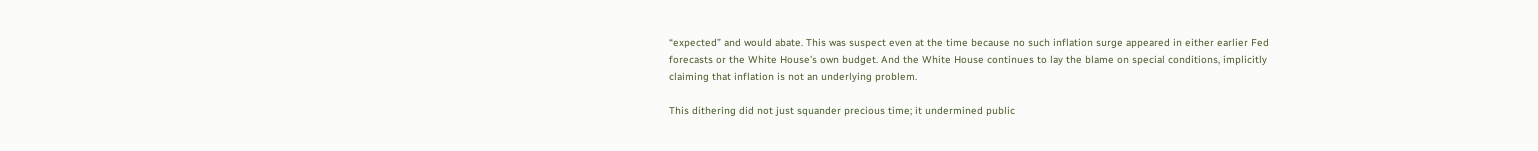“expected” and would abate. This was suspect even at the time because no such inflation surge appeared in either earlier Fed forecasts or the White House’s own budget. And the White House continues to lay the blame on special conditions, implicitly claiming that inflation is not an underlying problem.

This dithering did not just squander precious time; it undermined public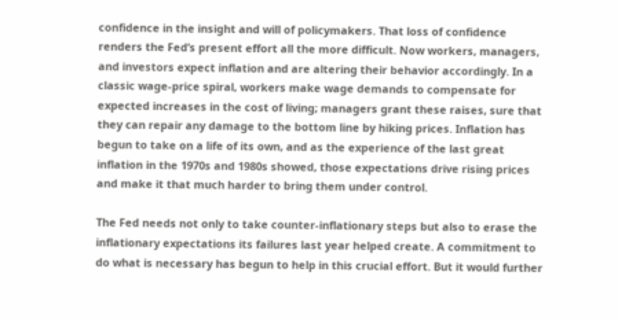confidence in the insight and will of policymakers. That loss of confidence renders the Fed’s present effort all the more difficult. Now workers, managers, and investors expect inflation and are altering their behavior accordingly. In a classic wage-price spiral, workers make wage demands to compensate for expected increases in the cost of living; managers grant these raises, sure that they can repair any damage to the bottom line by hiking prices. Inflation has begun to take on a life of its own, and as the experience of the last great inflation in the 1970s and 1980s showed, those expectations drive rising prices and make it that much harder to bring them under control.

The Fed needs not only to take counter-inflationary steps but also to erase the inflationary expectations its failures last year helped create. A commitment to do what is necessary has begun to help in this crucial effort. But it would further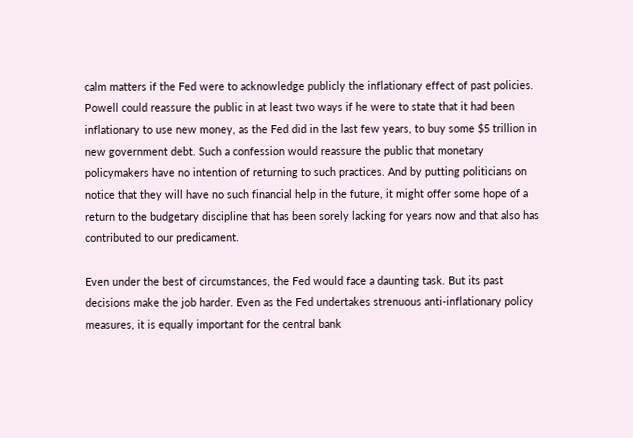calm matters if the Fed were to acknowledge publicly the inflationary effect of past policies. Powell could reassure the public in at least two ways if he were to state that it had been inflationary to use new money, as the Fed did in the last few years, to buy some $5 trillion in new government debt. Such a confession would reassure the public that monetary policymakers have no intention of returning to such practices. And by putting politicians on notice that they will have no such financial help in the future, it might offer some hope of a return to the budgetary discipline that has been sorely lacking for years now and that also has contributed to our predicament.

Even under the best of circumstances, the Fed would face a daunting task. But its past decisions make the job harder. Even as the Fed undertakes strenuous anti-inflationary policy measures, it is equally important for the central bank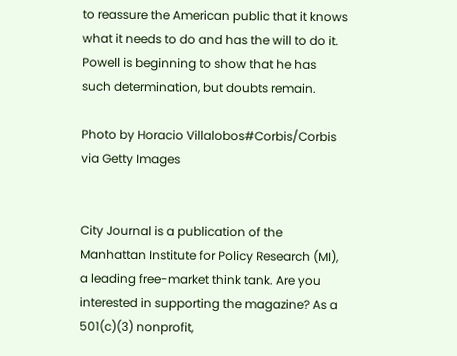to reassure the American public that it knows what it needs to do and has the will to do it. Powell is beginning to show that he has such determination, but doubts remain.

Photo by Horacio Villalobos#Corbis/Corbis via Getty Images


City Journal is a publication of the Manhattan Institute for Policy Research (MI), a leading free-market think tank. Are you interested in supporting the magazine? As a 501(c)(3) nonprofit,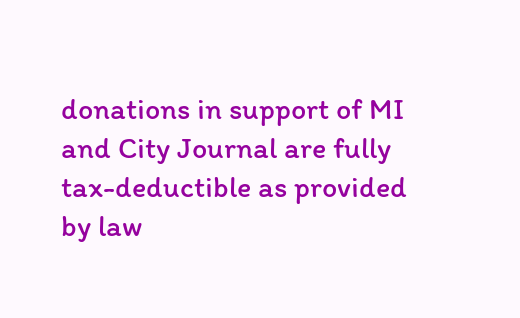donations in support of MI and City Journal are fully tax-deductible as provided by law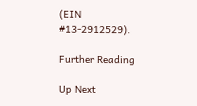(EIN #13-2912529).

Further Reading

Up Next